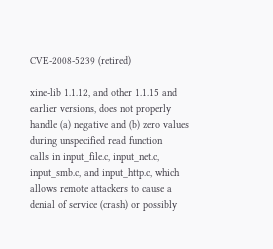CVE-2008-5239 (retired)

xine-lib 1.1.12, and other 1.1.15 and earlier versions, does not properly
handle (a) negative and (b) zero values during unspecified read function
calls in input_file.c, input_net.c, input_smb.c, and input_http.c, which
allows remote attackers to cause a denial of service (crash) or possibly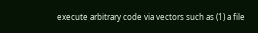execute arbitrary code via vectors such as (1) a file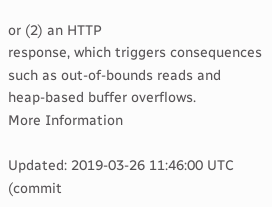or (2) an HTTP
response, which triggers consequences such as out-of-bounds reads and
heap-based buffer overflows.
More Information

Updated: 2019-03-26 11:46:00 UTC (commit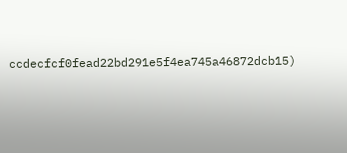ccdecfcf0fead22bd291e5f4ea745a46872dcb15)